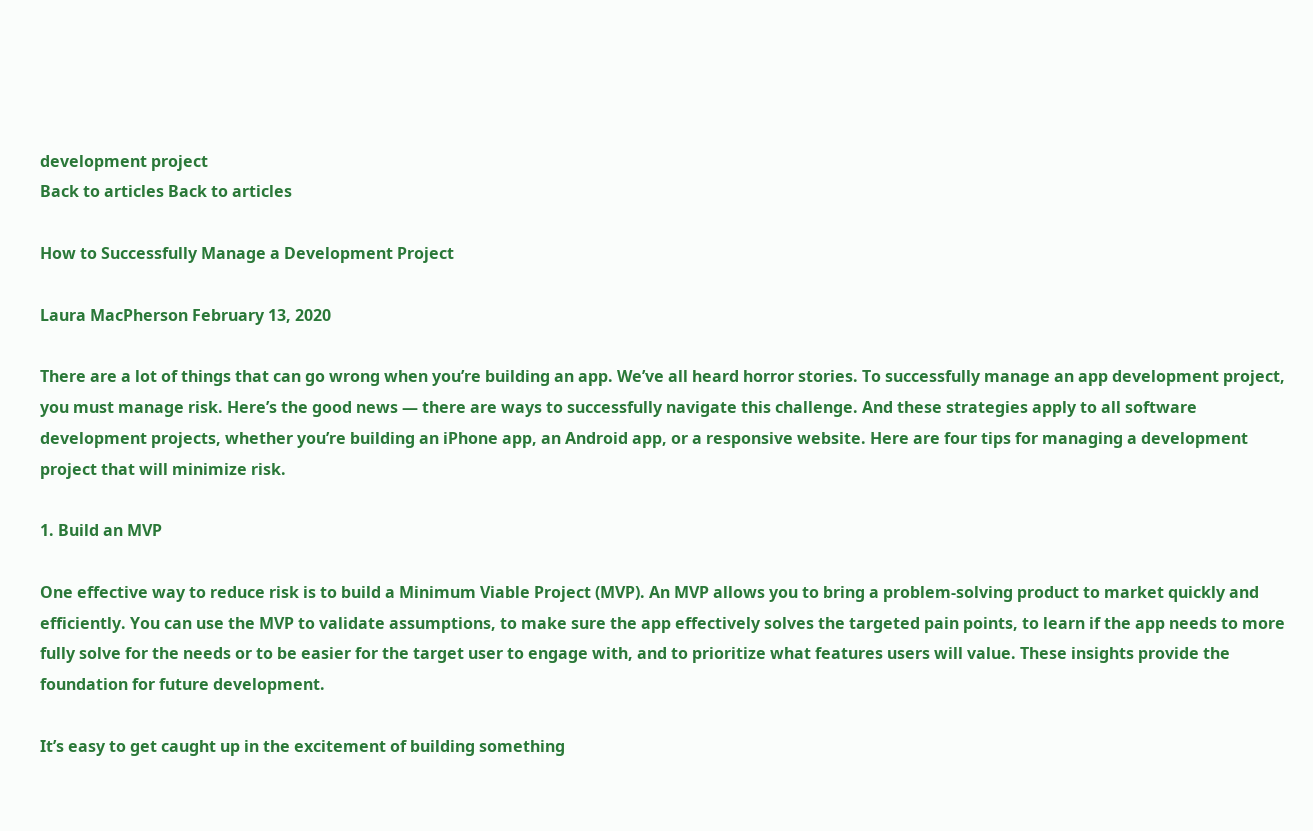development project
Back to articles Back to articles

How to Successfully Manage a Development Project

Laura MacPherson February 13, 2020

There are a lot of things that can go wrong when you’re building an app. We’ve all heard horror stories. To successfully manage an app development project, you must manage risk. Here’s the good news — there are ways to successfully navigate this challenge. And these strategies apply to all software development projects, whether you’re building an iPhone app, an Android app, or a responsive website. Here are four tips for managing a development project that will minimize risk.

1. Build an MVP

One effective way to reduce risk is to build a Minimum Viable Project (MVP). An MVP allows you to bring a problem-solving product to market quickly and efficiently. You can use the MVP to validate assumptions, to make sure the app effectively solves the targeted pain points, to learn if the app needs to more fully solve for the needs or to be easier for the target user to engage with, and to prioritize what features users will value. These insights provide the foundation for future development.

It’s easy to get caught up in the excitement of building something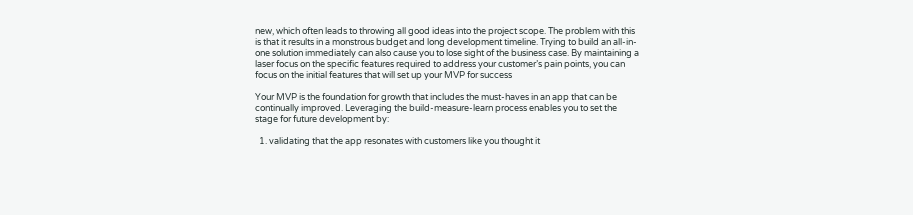new, which often leads to throwing all good ideas into the project scope. The problem with this is that it results in a monstrous budget and long development timeline. Trying to build an all-in-one solution immediately can also cause you to lose sight of the business case. By maintaining a laser focus on the specific features required to address your customer’s pain points, you can focus on the initial features that will set up your MVP for success

Your MVP is the foundation for growth that includes the must-haves in an app that can be continually improved. Leveraging the build-measure-learn process enables you to set the stage for future development by:

  1. validating that the app resonates with customers like you thought it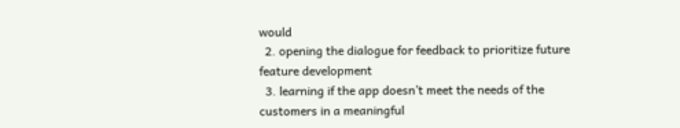would
  2. opening the dialogue for feedback to prioritize future feature development
  3. learning if the app doesn’t meet the needs of the customers in a meaningful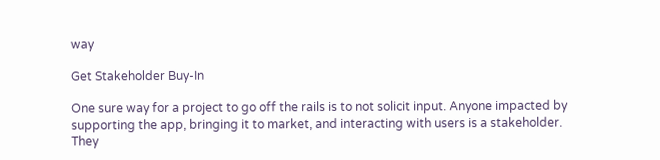way

Get Stakeholder Buy-In

One sure way for a project to go off the rails is to not solicit input. Anyone impacted by supporting the app, bringing it to market, and interacting with users is a stakeholder. They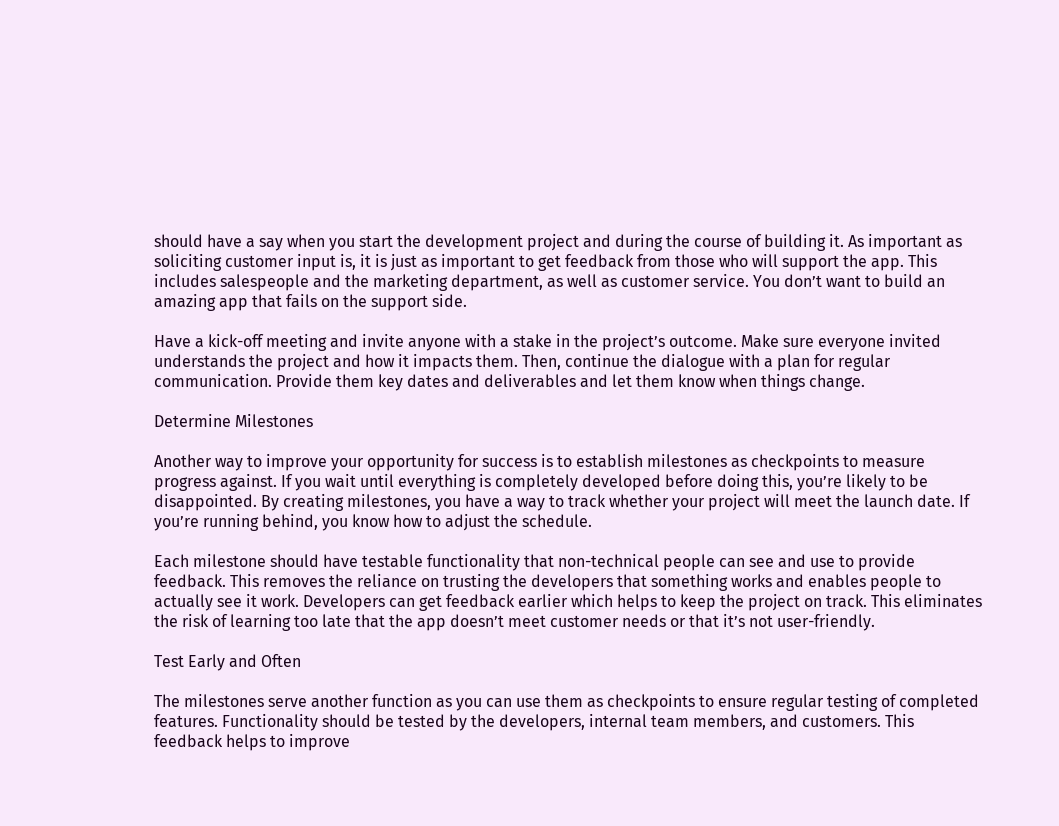should have a say when you start the development project and during the course of building it. As important as soliciting customer input is, it is just as important to get feedback from those who will support the app. This includes salespeople and the marketing department, as well as customer service. You don’t want to build an amazing app that fails on the support side.

Have a kick-off meeting and invite anyone with a stake in the project’s outcome. Make sure everyone invited understands the project and how it impacts them. Then, continue the dialogue with a plan for regular communication. Provide them key dates and deliverables and let them know when things change.

Determine Milestones

Another way to improve your opportunity for success is to establish milestones as checkpoints to measure progress against. If you wait until everything is completely developed before doing this, you’re likely to be disappointed. By creating milestones, you have a way to track whether your project will meet the launch date. If you’re running behind, you know how to adjust the schedule.

Each milestone should have testable functionality that non-technical people can see and use to provide feedback. This removes the reliance on trusting the developers that something works and enables people to actually see it work. Developers can get feedback earlier which helps to keep the project on track. This eliminates the risk of learning too late that the app doesn’t meet customer needs or that it’s not user-friendly.

Test Early and Often

The milestones serve another function as you can use them as checkpoints to ensure regular testing of completed features. Functionality should be tested by the developers, internal team members, and customers. This feedback helps to improve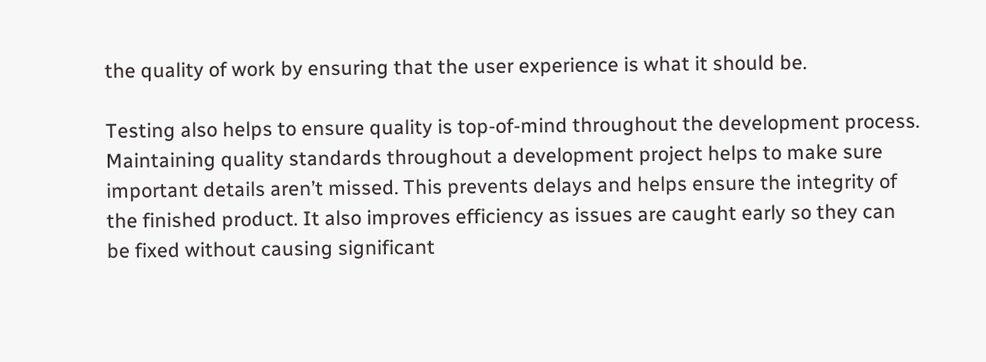the quality of work by ensuring that the user experience is what it should be.

Testing also helps to ensure quality is top-of-mind throughout the development process. Maintaining quality standards throughout a development project helps to make sure important details aren’t missed. This prevents delays and helps ensure the integrity of the finished product. It also improves efficiency as issues are caught early so they can be fixed without causing significant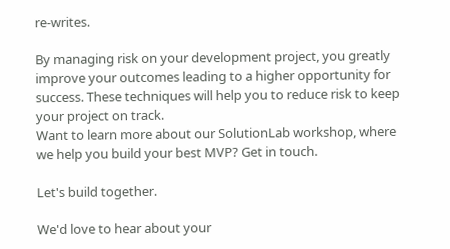re-writes.

By managing risk on your development project, you greatly improve your outcomes leading to a higher opportunity for success. These techniques will help you to reduce risk to keep your project on track.
Want to learn more about our SolutionLab workshop, where we help you build your best MVP? Get in touch.

Let's build together.

We'd love to hear about your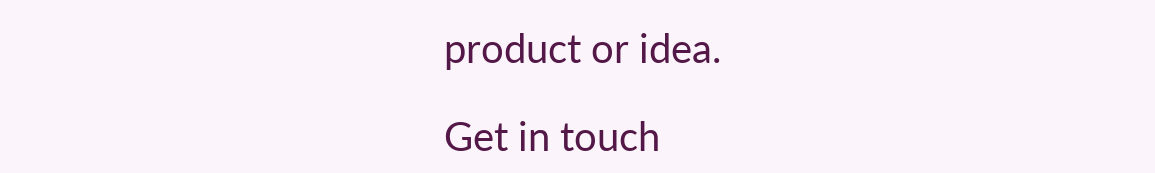product or idea.

Get in touch